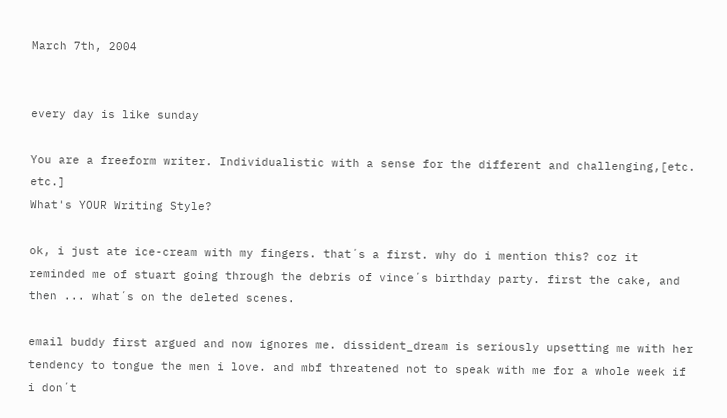March 7th, 2004


every day is like sunday

You are a freeform writer. Individualistic with a sense for the different and challenging,[etc. etc.]
What's YOUR Writing Style?

ok, i just ate ice-cream with my fingers. that´s a first. why do i mention this? coz it reminded me of stuart going through the debris of vince´s birthday party. first the cake, and then ... what´s on the deleted scenes.

email buddy first argued and now ignores me. dissident_dream is seriously upsetting me with her tendency to tongue the men i love. and mbf threatened not to speak with me for a whole week if i don´t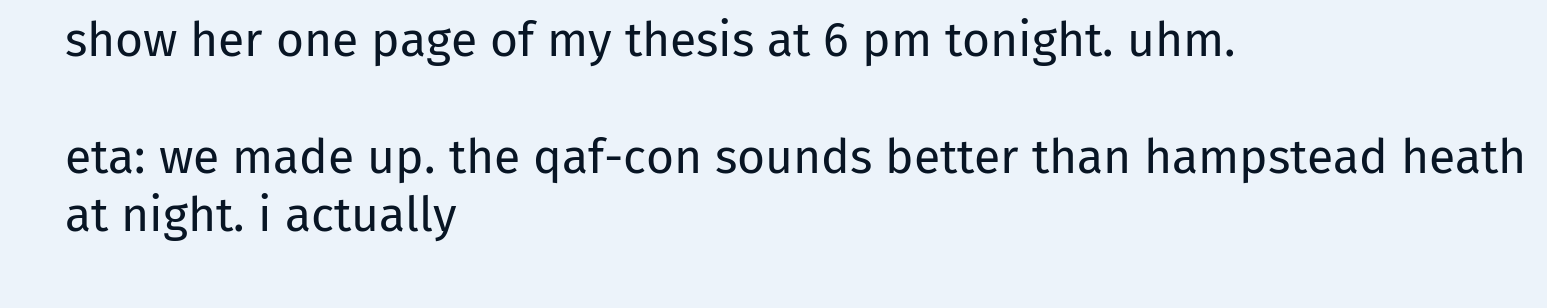show her one page of my thesis at 6 pm tonight. uhm.

eta: we made up. the qaf-con sounds better than hampstead heath at night. i actually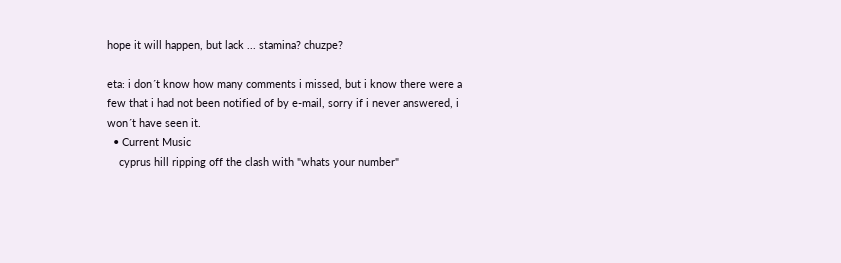hope it will happen, but lack ... stamina? chuzpe?

eta: i don´t know how many comments i missed, but i know there were a few that i had not been notified of by e-mail, sorry if i never answered, i won´t have seen it.
  • Current Music
    cyprus hill ripping off the clash with "whats your number"